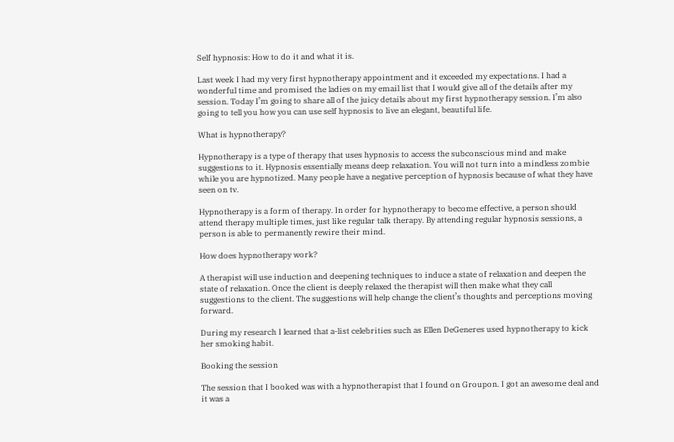Self hypnosis: How to do it and what it is.

Last week I had my very first hypnotherapy appointment and it exceeded my expectations. I had a wonderful time and promised the ladies on my email list that I would give all of the details after my session. Today I’m going to share all of the juicy details about my first hypnotherapy session. I’m also going to tell you how you can use self hypnosis to live an elegant, beautiful life.

What is hypnotherapy?

Hypnotherapy is a type of therapy that uses hypnosis to access the subconscious mind and make suggestions to it. Hypnosis essentially means deep relaxation. You will not turn into a mindless zombie while you are hypnotized. Many people have a negative perception of hypnosis because of what they have seen on tv.

Hypnotherapy is a form of therapy. In order for hypnotherapy to become effective, a person should attend therapy multiple times, just like regular talk therapy. By attending regular hypnosis sessions, a person is able to permanently rewire their mind.

How does hypnotherapy work?

A therapist will use induction and deepening techniques to induce a state of relaxation and deepen the state of relaxation. Once the client is deeply relaxed the therapist will then make what they call suggestions to the client. The suggestions will help change the client’s thoughts and perceptions moving forward.

During my research I learned that a-list celebrities such as Ellen DeGeneres used hypnotherapy to kick her smoking habit.

Booking the session

The session that I booked was with a hypnotherapist that I found on Groupon. I got an awesome deal and it was a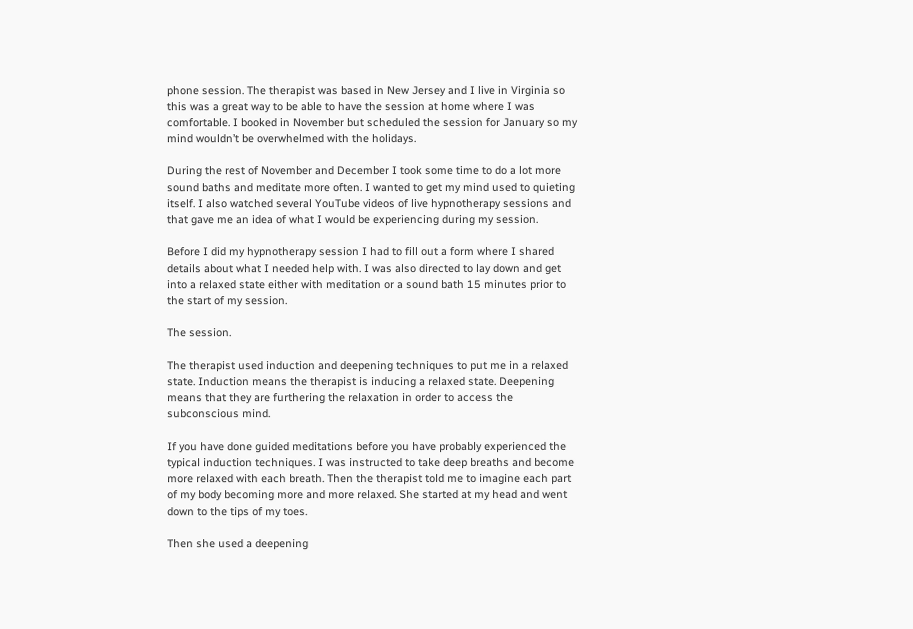phone session. The therapist was based in New Jersey and I live in Virginia so this was a great way to be able to have the session at home where I was comfortable. I booked in November but scheduled the session for January so my mind wouldn’t be overwhelmed with the holidays.

During the rest of November and December I took some time to do a lot more sound baths and meditate more often. I wanted to get my mind used to quieting itself. I also watched several YouTube videos of live hypnotherapy sessions and that gave me an idea of what I would be experiencing during my session.

Before I did my hypnotherapy session I had to fill out a form where I shared details about what I needed help with. I was also directed to lay down and get into a relaxed state either with meditation or a sound bath 15 minutes prior to the start of my session.

The session.

The therapist used induction and deepening techniques to put me in a relaxed state. Induction means the therapist is inducing a relaxed state. Deepening means that they are furthering the relaxation in order to access the subconscious mind.

If you have done guided meditations before you have probably experienced the typical induction techniques. I was instructed to take deep breaths and become more relaxed with each breath. Then the therapist told me to imagine each part of my body becoming more and more relaxed. She started at my head and went down to the tips of my toes.

Then she used a deepening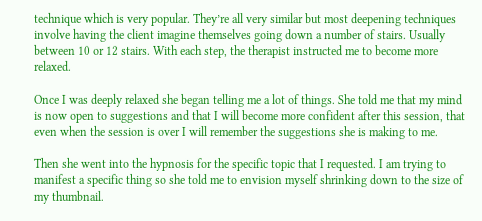technique which is very popular. They’re all very similar but most deepening techniques involve having the client imagine themselves going down a number of stairs. Usually between 10 or 12 stairs. With each step, the therapist instructed me to become more relaxed.

Once I was deeply relaxed she began telling me a lot of things. She told me that my mind is now open to suggestions and that I will become more confident after this session, that even when the session is over I will remember the suggestions she is making to me.

Then she went into the hypnosis for the specific topic that I requested. I am trying to manifest a specific thing so she told me to envision myself shrinking down to the size of my thumbnail.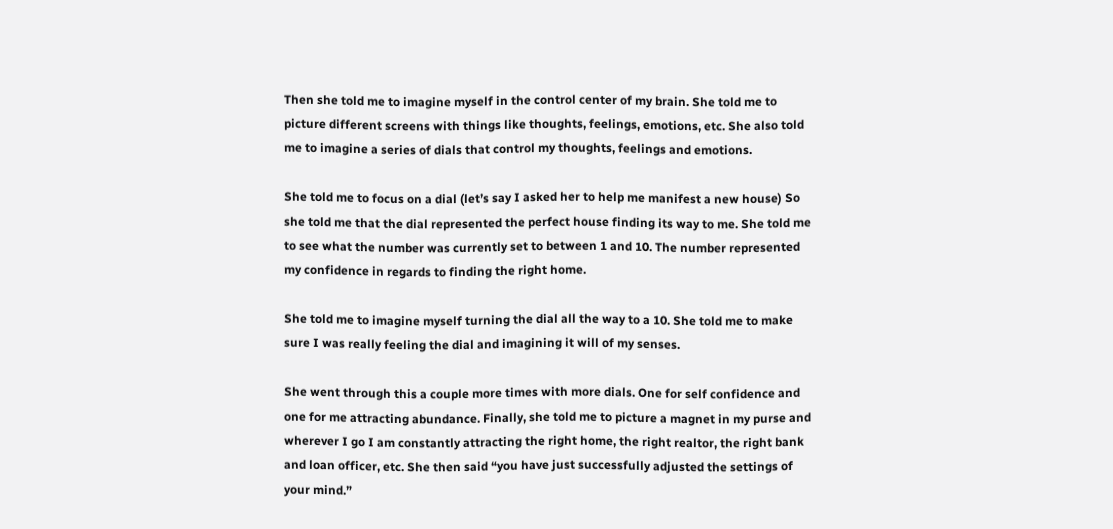Then she told me to imagine myself in the control center of my brain. She told me to picture different screens with things like thoughts, feelings, emotions, etc. She also told me to imagine a series of dials that control my thoughts, feelings and emotions.

She told me to focus on a dial (let’s say I asked her to help me manifest a new house) So she told me that the dial represented the perfect house finding its way to me. She told me to see what the number was currently set to between 1 and 10. The number represented my confidence in regards to finding the right home.

She told me to imagine myself turning the dial all the way to a 10. She told me to make sure I was really feeling the dial and imagining it will of my senses.

She went through this a couple more times with more dials. One for self confidence and one for me attracting abundance. Finally, she told me to picture a magnet in my purse and wherever I go I am constantly attracting the right home, the right realtor, the right bank and loan officer, etc. She then said “you have just successfully adjusted the settings of your mind.”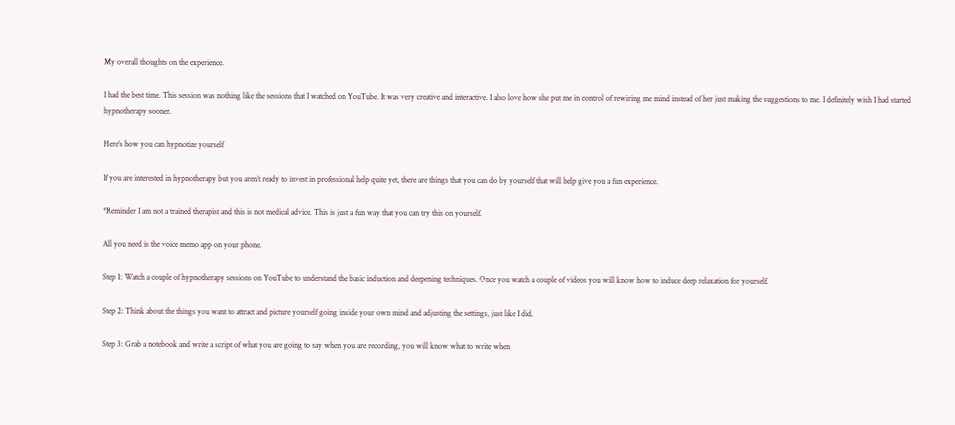My overall thoughts on the experience.

I had the best time. This session was nothing like the sessions that I watched on YouTube. It was very creative and interactive. I also love how she put me in control of rewiring me mind instead of her just making the suggestions to me. I definitely wish I had started hypnotherapy sooner.

Here’s how you can hypnotize yourself

If you are interested in hypnotherapy but you aren’t ready to invest in professional help quite yet, there are things that you can do by yourself that will help give you a fun experience.

*Reminder I am not a trained therapist and this is not medical advice. This is just a fun way that you can try this on yourself.

All you need is the voice memo app on your phone.

Step 1: Watch a couple of hypnotherapy sessions on YouTube to understand the basic induction and deepening techniques. Once you watch a couple of videos you will know how to induce deep relaxation for yourself.

Step 2: Think about the things you want to attract and picture yourself going inside your own mind and adjusting the settings, just like I did.

Step 3: Grab a notebook and write a script of what you are going to say when you are recording, you will know what to write when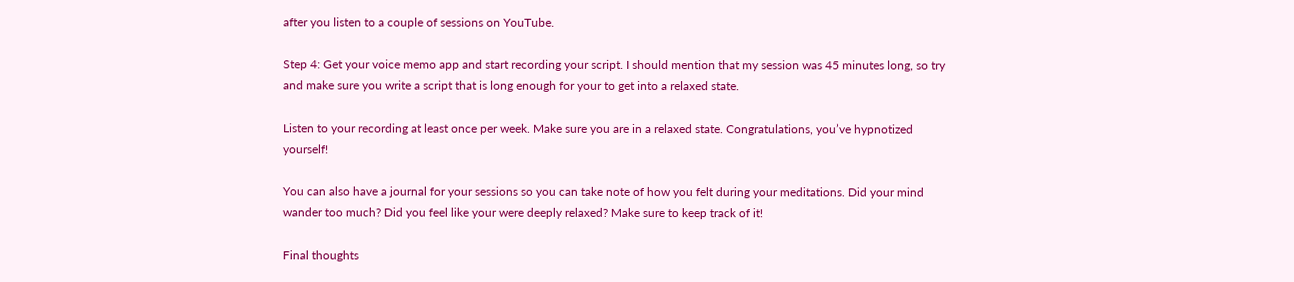after you listen to a couple of sessions on YouTube.

Step 4: Get your voice memo app and start recording your script. I should mention that my session was 45 minutes long, so try and make sure you write a script that is long enough for your to get into a relaxed state.

Listen to your recording at least once per week. Make sure you are in a relaxed state. Congratulations, you’ve hypnotized yourself!

You can also have a journal for your sessions so you can take note of how you felt during your meditations. Did your mind wander too much? Did you feel like your were deeply relaxed? Make sure to keep track of it!

Final thoughts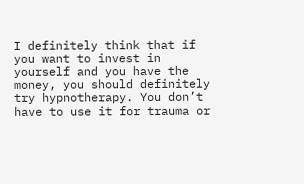I definitely think that if you want to invest in yourself and you have the money, you should definitely try hypnotherapy. You don’t have to use it for trauma or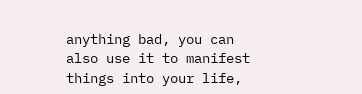anything bad, you can also use it to manifest things into your life,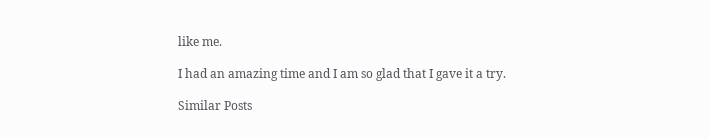like me.

I had an amazing time and I am so glad that I gave it a try.

Similar Posts